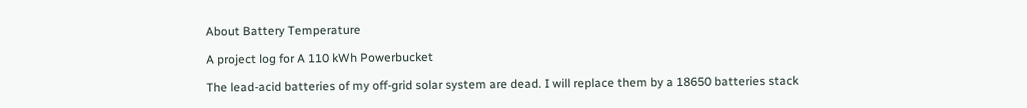About Battery Temperature

A project log for A 110 kWh Powerbucket

The lead-acid batteries of my off-grid solar system are dead. I will replace them by a 18650 batteries stack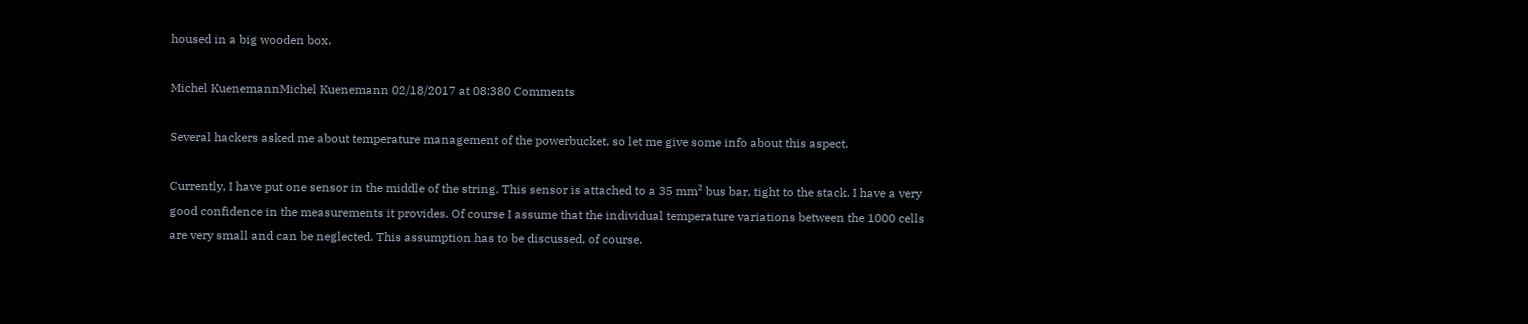housed in a big wooden box.

Michel KuenemannMichel Kuenemann 02/18/2017 at 08:380 Comments

Several hackers asked me about temperature management of the powerbucket, so let me give some info about this aspect.

Currently, I have put one sensor in the middle of the string. This sensor is attached to a 35 mm² bus bar, tight to the stack. I have a very good confidence in the measurements it provides. Of course I assume that the individual temperature variations between the 1000 cells are very small and can be neglected. This assumption has to be discussed, of course.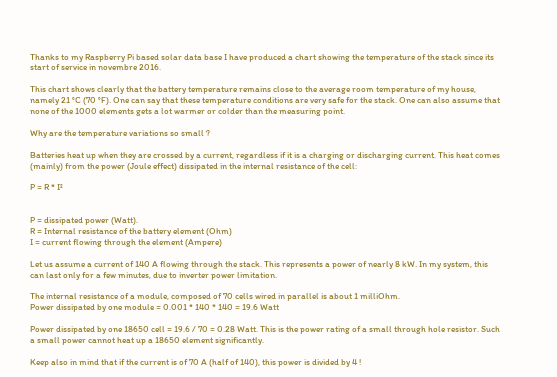Thanks to my Raspberry Pi based solar data base I have produced a chart showing the temperature of the stack since its start of service in novembre 2016.

This chart shows clearly that the battery temperature remains close to the average room temperature of my house, namely 21 °C (70 °F). One can say that these temperature conditions are very safe for the stack. One can also assume that none of the 1000 elements gets a lot warmer or colder than the measuring point.

Why are the temperature variations so small ?

Batteries heat up when they are crossed by a current, regardless if it is a charging or discharging current. This heat comes (mainly) from the power (Joule effect) dissipated in the internal resistance of the cell:

P = R * I²


P = dissipated power (Watt).
R = Internal resistance of the battery element (Ohm)
I = current flowing through the element (Ampere)

Let us assume a current of 140 A flowing through the stack. This represents a power of nearly 8 kW. In my system, this can last only for a few minutes, due to inverter power limitation.

The internal resistance of a module, composed of 70 cells wired in parallel is about 1 milliOhm.
Power dissipated by one module = 0.001 * 140 * 140 = 19.6 Watt

Power dissipated by one 18650 cell = 19.6 / 70 = 0.28 Watt. This is the power rating of a small through hole resistor. Such a small power cannot heat up a 18650 element significantly.

Keep also in mind that if the current is of 70 A (half of 140), this power is divided by 4 !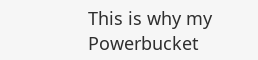This is why my Powerbucket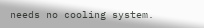needs no cooling system.